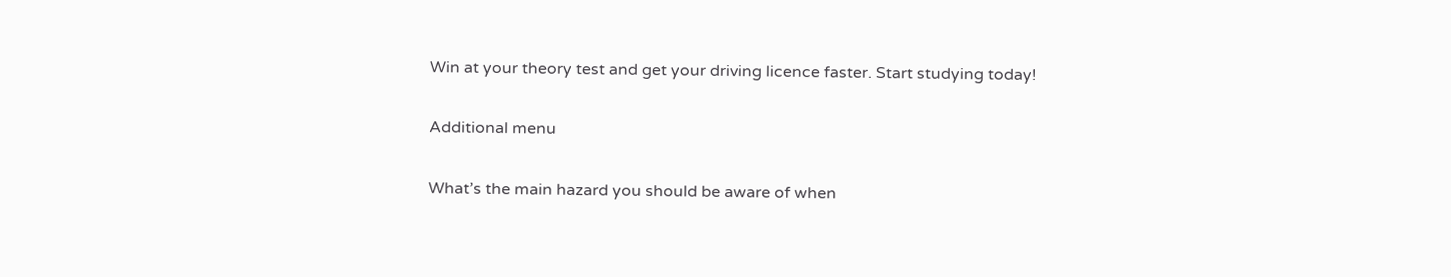Win at your theory test and get your driving licence faster. Start studying today!

Additional menu

What’s the main hazard you should be aware of when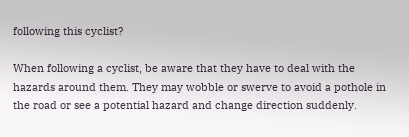following this cyclist?

When following a cyclist, be aware that they have to deal with the hazards around them. They may wobble or swerve to avoid a pothole in the road or see a potential hazard and change direction suddenly.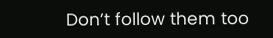Don’t follow them too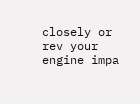closely or rev your engine impa